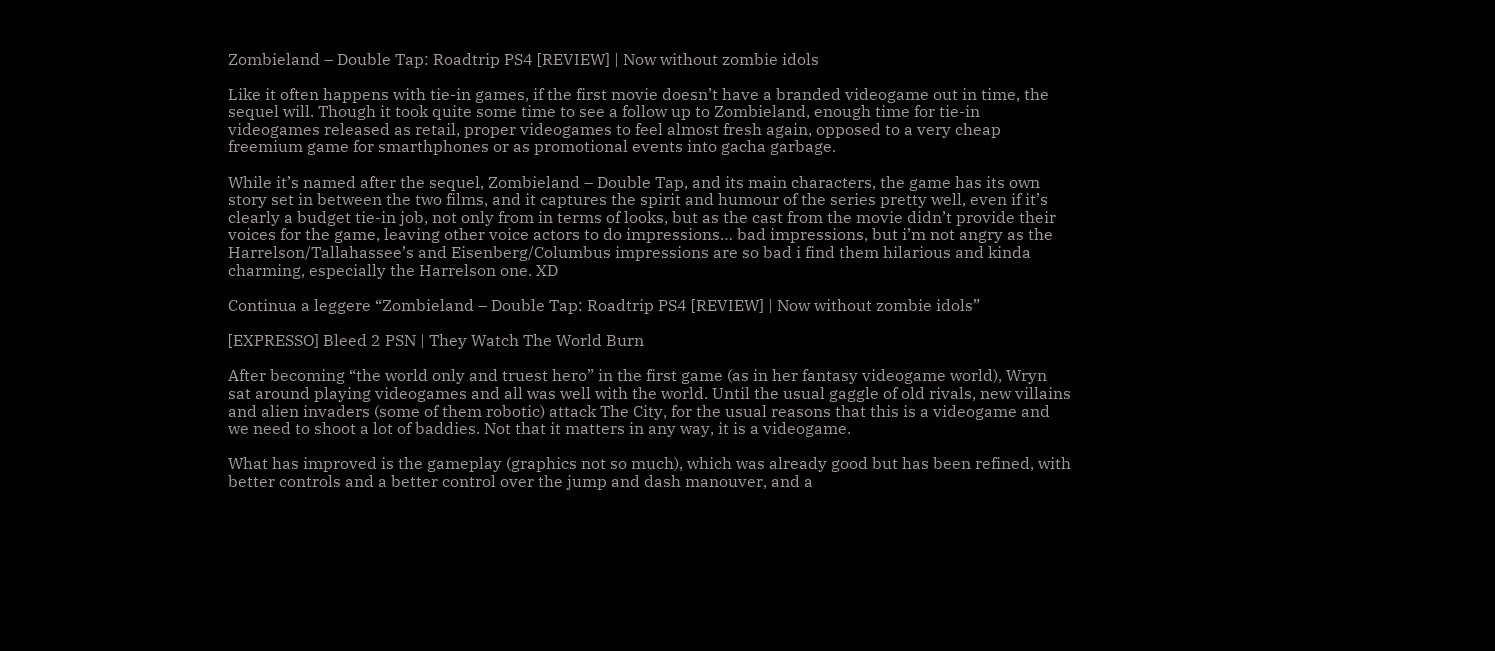Zombieland – Double Tap: Roadtrip PS4 [REVIEW] | Now without zombie idols

Like it often happens with tie-in games, if the first movie doesn’t have a branded videogame out in time, the sequel will. Though it took quite some time to see a follow up to Zombieland, enough time for tie-in videogames released as retail, proper videogames to feel almost fresh again, opposed to a very cheap freemium game for smarthphones or as promotional events into gacha garbage.

While it’s named after the sequel, Zombieland – Double Tap, and its main characters, the game has its own story set in between the two films, and it captures the spirit and humour of the series pretty well, even if it’s clearly a budget tie-in job, not only from in terms of looks, but as the cast from the movie didn’t provide their voices for the game, leaving other voice actors to do impressions… bad impressions, but i’m not angry as the Harrelson/Tallahassee’s and Eisenberg/Columbus impressions are so bad i find them hilarious and kinda charming, especially the Harrelson one. XD

Continua a leggere “Zombieland – Double Tap: Roadtrip PS4 [REVIEW] | Now without zombie idols”

[EXPRESSO] Bleed 2 PSN | They Watch The World Burn

After becoming “the world only and truest hero” in the first game (as in her fantasy videogame world), Wryn sat around playing videogames and all was well with the world. Until the usual gaggle of old rivals, new villains and alien invaders (some of them robotic) attack The City, for the usual reasons that this is a videogame and we need to shoot a lot of baddies. Not that it matters in any way, it is a videogame.

What has improved is the gameplay (graphics not so much), which was already good but has been refined, with better controls and a better control over the jump and dash manouver, and a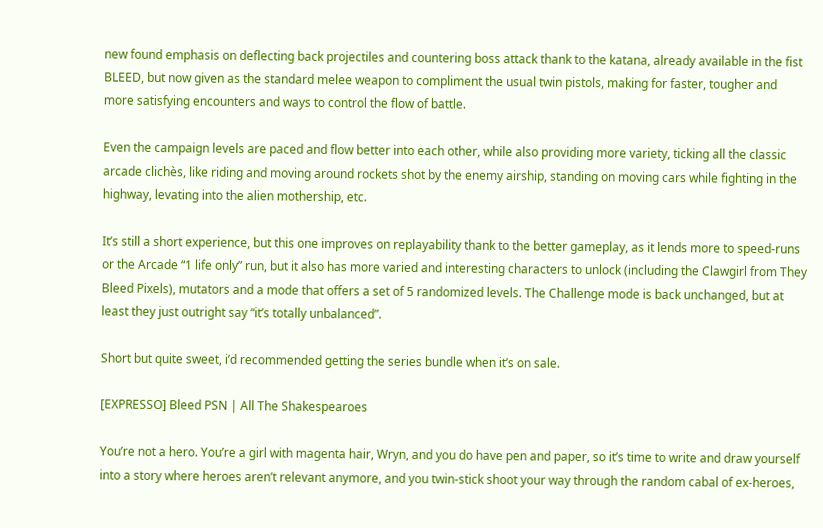new found emphasis on deflecting back projectiles and countering boss attack thank to the katana, already available in the fist BLEED, but now given as the standard melee weapon to compliment the usual twin pistols, making for faster, tougher and more satisfying encounters and ways to control the flow of battle.

Even the campaign levels are paced and flow better into each other, while also providing more variety, ticking all the classic arcade clichès, like riding and moving around rockets shot by the enemy airship, standing on moving cars while fighting in the highway, levating into the alien mothership, etc.

It’s still a short experience, but this one improves on replayability thank to the better gameplay, as it lends more to speed-runs or the Arcade “1 life only” run, but it also has more varied and interesting characters to unlock (including the Clawgirl from They Bleed Pixels), mutators and a mode that offers a set of 5 randomized levels. The Challenge mode is back unchanged, but at least they just outright say “it’s totally unbalanced”.

Short but quite sweet, i’d recommended getting the series bundle when it’s on sale.

[EXPRESSO] Bleed PSN | All The Shakespearoes

You’re not a hero. You’re a girl with magenta hair, Wryn, and you do have pen and paper, so it’s time to write and draw yourself into a story where heroes aren’t relevant anymore, and you twin-stick shoot your way through the random cabal of ex-heroes,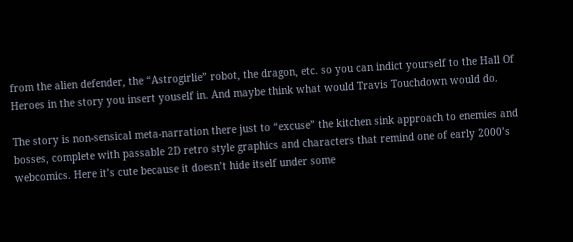from the alien defender, the “Astrogirlie” robot, the dragon, etc. so you can indict yourself to the Hall Of Heroes in the story you insert youself in. And maybe think what would Travis Touchdown would do.

The story is non-sensical meta-narration there just to “excuse” the kitchen sink approach to enemies and bosses, complete with passable 2D retro style graphics and characters that remind one of early 2000’s webcomics. Here it’s cute because it doesn’t hide itself under some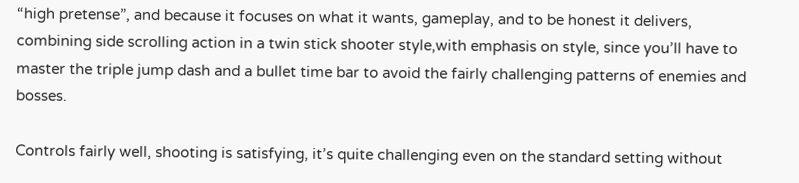“high pretense”, and because it focuses on what it wants, gameplay, and to be honest it delivers, combining side scrolling action in a twin stick shooter style,with emphasis on style, since you’ll have to master the triple jump dash and a bullet time bar to avoid the fairly challenging patterns of enemies and bosses.

Controls fairly well, shooting is satisfying, it’s quite challenging even on the standard setting without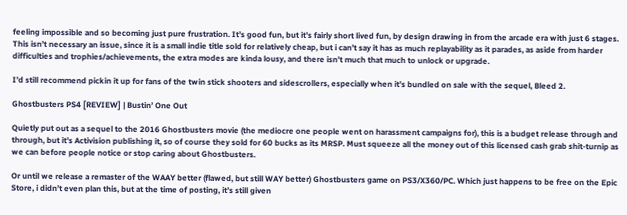feeling impossible and so becoming just pure frustration. It’s good fun, but it’s fairly short lived fun, by design drawing in from the arcade era with just 6 stages. This isn’t necessary an issue, since it is a small indie title sold for relatively cheap, but i can’t say it has as much replayability as it parades, as aside from harder difficulties and trophies/achievements, the extra modes are kinda lousy, and there isn’t much that much to unlock or upgrade.

I’d still recommend pickin it up for fans of the twin stick shooters and sidescrollers, especially when it’s bundled on sale with the sequel, Bleed 2.

Ghostbusters PS4 [REVIEW] | Bustin’ One Out

Quietly put out as a sequel to the 2016 Ghostbusters movie (the mediocre one people went on harassment campaigns for), this is a budget release through and through, but it’s Activision publishing it, so of course they sold for 60 bucks as its MRSP. Must squeeze all the money out of this licensed cash grab shit-turnip as we can before people notice or stop caring about Ghostbusters.

Or until we release a remaster of the WAAY better (flawed, but still WAY better) Ghostbusters game on PS3/X360/PC. Which just happens to be free on the Epic Store, i didn’t even plan this, but at the time of posting, it’s still given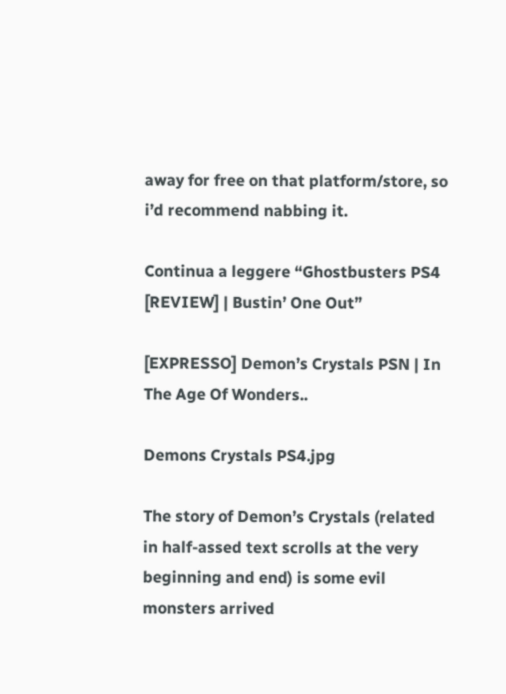away for free on that platform/store, so i’d recommend nabbing it.

Continua a leggere “Ghostbusters PS4 [REVIEW] | Bustin’ One Out”

[EXPRESSO] Demon’s Crystals PSN | In The Age Of Wonders..

Demons Crystals PS4.jpg

The story of Demon’s Crystals (related in half-assed text scrolls at the very beginning and end) is some evil monsters arrived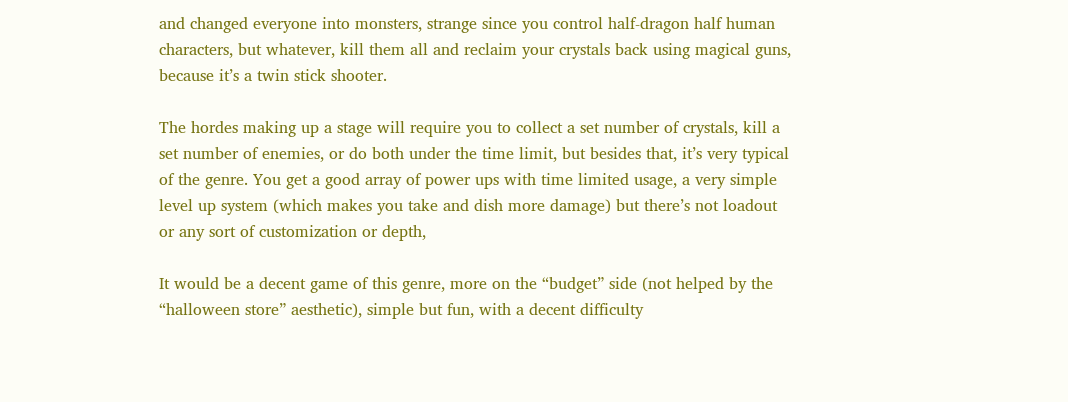and changed everyone into monsters, strange since you control half-dragon half human characters, but whatever, kill them all and reclaim your crystals back using magical guns, because it’s a twin stick shooter.

The hordes making up a stage will require you to collect a set number of crystals, kill a set number of enemies, or do both under the time limit, but besides that, it’s very typical of the genre. You get a good array of power ups with time limited usage, a very simple level up system (which makes you take and dish more damage) but there’s not loadout or any sort of customization or depth,

It would be a decent game of this genre, more on the “budget” side (not helped by the “halloween store” aesthetic), simple but fun, with a decent difficulty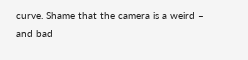curve. Shame that the camera is a weird – and bad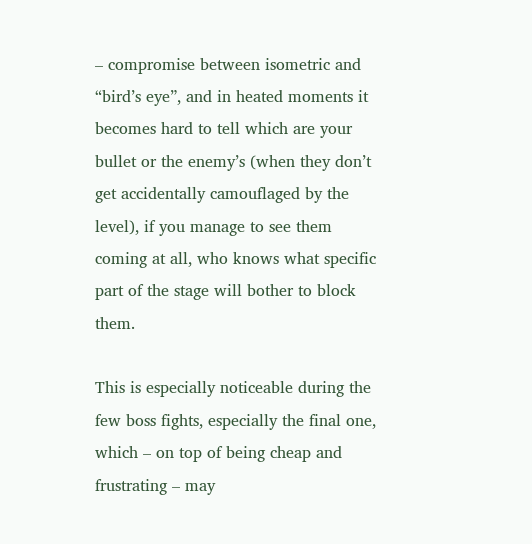– compromise between isometric and “bird’s eye”, and in heated moments it becomes hard to tell which are your bullet or the enemy’s (when they don’t get accidentally camouflaged by the level), if you manage to see them coming at all, who knows what specific part of the stage will bother to block them.

This is especially noticeable during the few boss fights, especially the final one, which – on top of being cheap and frustrating – may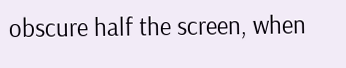obscure half the screen, when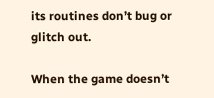its routines don’t bug or glitch out.

When the game doesn’t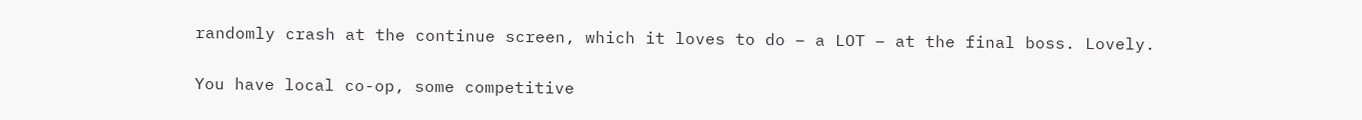randomly crash at the continue screen, which it loves to do – a LOT – at the final boss. Lovely.

You have local co-op, some competitive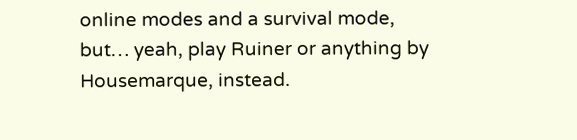online modes and a survival mode, but… yeah, play Ruiner or anything by Housemarque, instead.